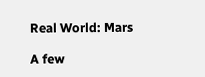Real World: Mars

A few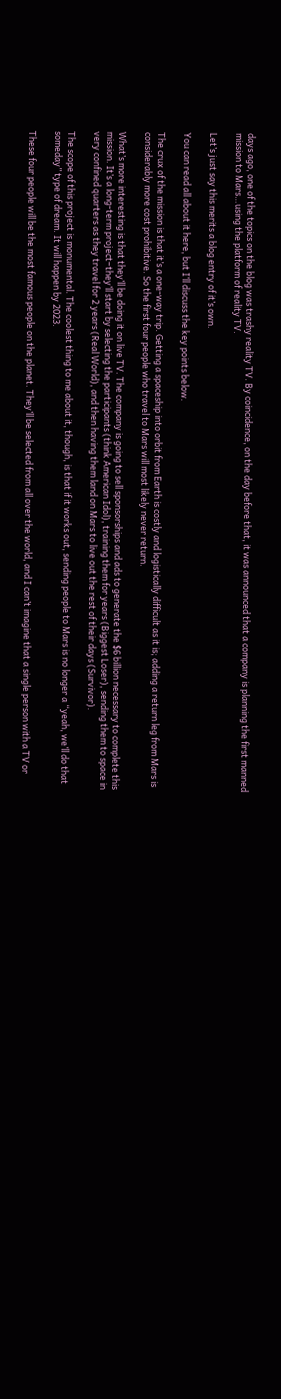days ago, one of the topics on the blog was trashy reality TV. By coincidence, on the day before that, it was announced that a company is planning the first manned mission to Mars…using the platform of reality TV.

Let’s just say this merits a blog entry of it’s own.

You can read all about it here, but I’ll discuss the key points below.

The crux of the mission is that it’s a one-way trip. Getting a spaceship into orbit from Earth is costly and logistically difficult as it is; adding a return leg from Mars is considerably more cost prohibitive. So the first four people who travel to Mars will most likely never return.

What’s more interesting is that they’ll be doing it on live TV. The company is going to sell sponsorships and ads to generate the $6 billion necessary to complete this mission. It’s a long-term project–they’ll start by selecting the participants (think American Idol), training them for years (Biggest Loser), sending them to space in very confined quarters as they travel for 2 years (Real World), and then having them land on Mars to live out the rest of their days (Survivor).

The scope of this project is monumental. The coolest thing to me about it, though, is that if it works out, sending people to Mars is no longer a “yeah, we’ll do that someday” type of dream. It will happen by 2023.

These four people will be the most famous people on the planet. They’ll be selected from all over the world, and I can’t imagine that a single person with a TV or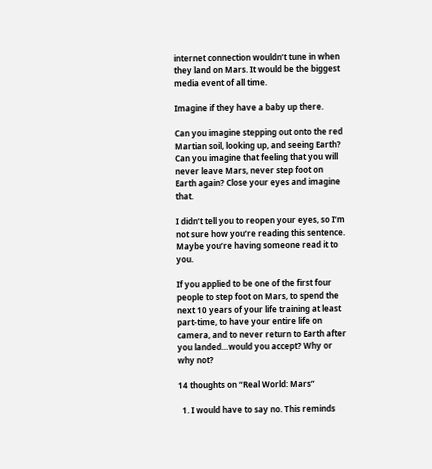internet connection wouldn’t tune in when they land on Mars. It would be the biggest media event of all time.

Imagine if they have a baby up there.

Can you imagine stepping out onto the red Martian soil, looking up, and seeing Earth? Can you imagine that feeling that you will never leave Mars, never step foot on Earth again? Close your eyes and imagine that.

I didn’t tell you to reopen your eyes, so I’m not sure how you’re reading this sentence. Maybe you’re having someone read it to you.

If you applied to be one of the first four people to step foot on Mars, to spend the next 10 years of your life training at least part-time, to have your entire life on camera, and to never return to Earth after you landed…would you accept? Why or why not?

14 thoughts on “Real World: Mars”

  1. I would have to say no. This reminds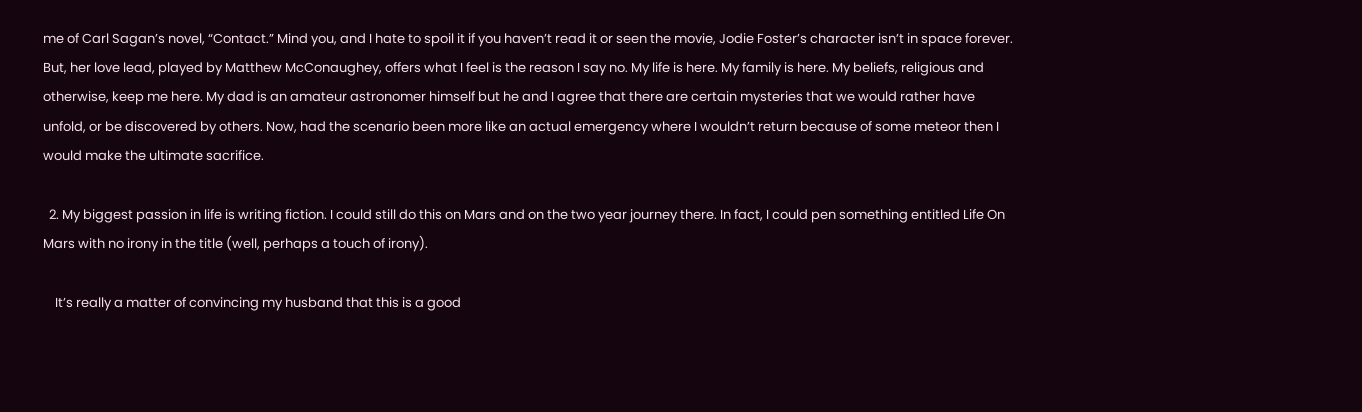me of Carl Sagan’s novel, “Contact.” Mind you, and I hate to spoil it if you haven’t read it or seen the movie, Jodie Foster’s character isn’t in space forever. But, her love lead, played by Matthew McConaughey, offers what I feel is the reason I say no. My life is here. My family is here. My beliefs, religious and otherwise, keep me here. My dad is an amateur astronomer himself but he and I agree that there are certain mysteries that we would rather have unfold, or be discovered by others. Now, had the scenario been more like an actual emergency where I wouldn’t return because of some meteor then I would make the ultimate sacrifice.

  2. My biggest passion in life is writing fiction. I could still do this on Mars and on the two year journey there. In fact, I could pen something entitled Life On Mars with no irony in the title (well, perhaps a touch of irony).

    It’s really a matter of convincing my husband that this is a good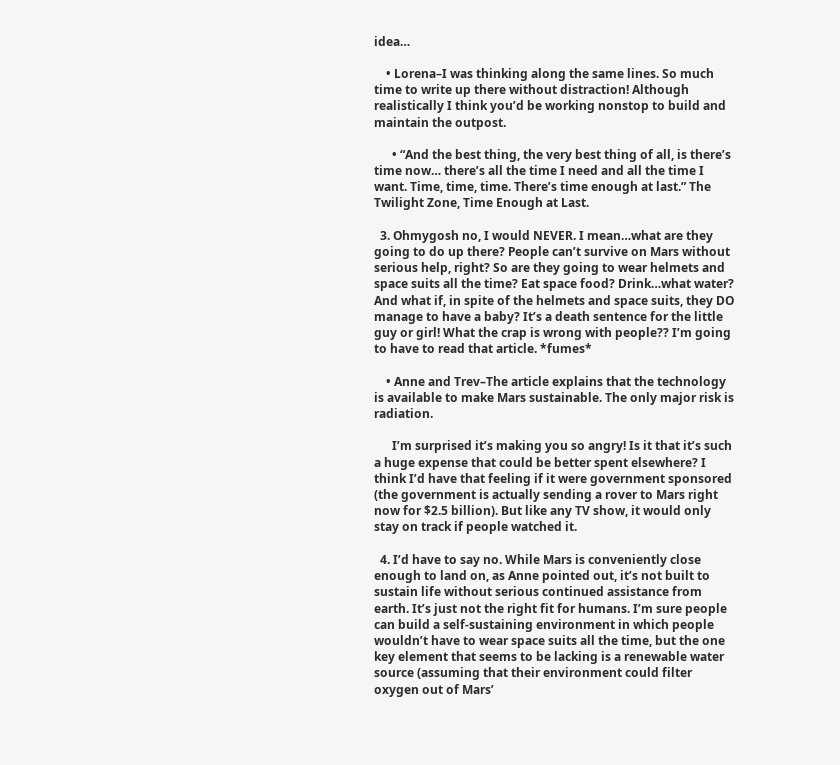idea…

    • Lorena–I was thinking along the same lines. So much time to write up there without distraction! Although realistically I think you’d be working nonstop to build and maintain the outpost.

      • “And the best thing, the very best thing of all, is there’s time now… there’s all the time I need and all the time I want. Time, time, time. There’s time enough at last.” The Twilight Zone, Time Enough at Last.

  3. Ohmygosh no, I would NEVER. I mean…what are they going to do up there? People can’t survive on Mars without serious help, right? So are they going to wear helmets and space suits all the time? Eat space food? Drink…what water? And what if, in spite of the helmets and space suits, they DO manage to have a baby? It’s a death sentence for the little guy or girl! What the crap is wrong with people?? I’m going to have to read that article. *fumes*

    • Anne and Trev–The article explains that the technology is available to make Mars sustainable. The only major risk is radiation.

      I’m surprised it’s making you so angry! Is it that it’s such a huge expense that could be better spent elsewhere? I think I’d have that feeling if it were government sponsored (the government is actually sending a rover to Mars right now for $2.5 billion). But like any TV show, it would only stay on track if people watched it.

  4. I’d have to say no. While Mars is conveniently close enough to land on, as Anne pointed out, it’s not built to sustain life without serious continued assistance from earth. It’s just not the right fit for humans. I’m sure people can build a self-sustaining environment in which people wouldn’t have to wear space suits all the time, but the one key element that seems to be lacking is a renewable water source (assuming that their environment could filter oxygen out of Mars’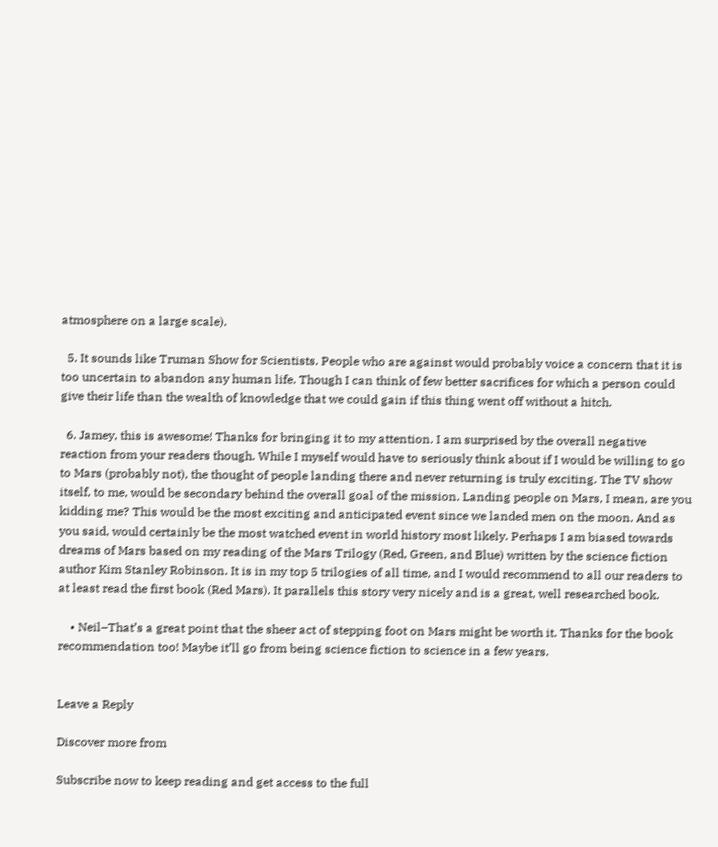atmosphere on a large scale).

  5. It sounds like Truman Show for Scientists. People who are against would probably voice a concern that it is too uncertain to abandon any human life. Though I can think of few better sacrifices for which a person could give their life than the wealth of knowledge that we could gain if this thing went off without a hitch.

  6. Jamey, this is awesome! Thanks for bringing it to my attention. I am surprised by the overall negative reaction from your readers though. While I myself would have to seriously think about if I would be willing to go to Mars (probably not), the thought of people landing there and never returning is truly exciting. The TV show itself, to me, would be secondary behind the overall goal of the mission. Landing people on Mars, I mean, are you kidding me? This would be the most exciting and anticipated event since we landed men on the moon. And as you said, would certainly be the most watched event in world history most likely. Perhaps I am biased towards dreams of Mars based on my reading of the Mars Trilogy (Red, Green, and Blue) written by the science fiction author Kim Stanley Robinson. It is in my top 5 trilogies of all time, and I would recommend to all our readers to at least read the first book (Red Mars). It parallels this story very nicely and is a great, well researched book.

    • Neil–That’s a great point that the sheer act of stepping foot on Mars might be worth it. Thanks for the book recommendation too! Maybe it’ll go from being science fiction to science in a few years.


Leave a Reply

Discover more from

Subscribe now to keep reading and get access to the full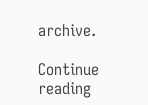archive.

Continue reading